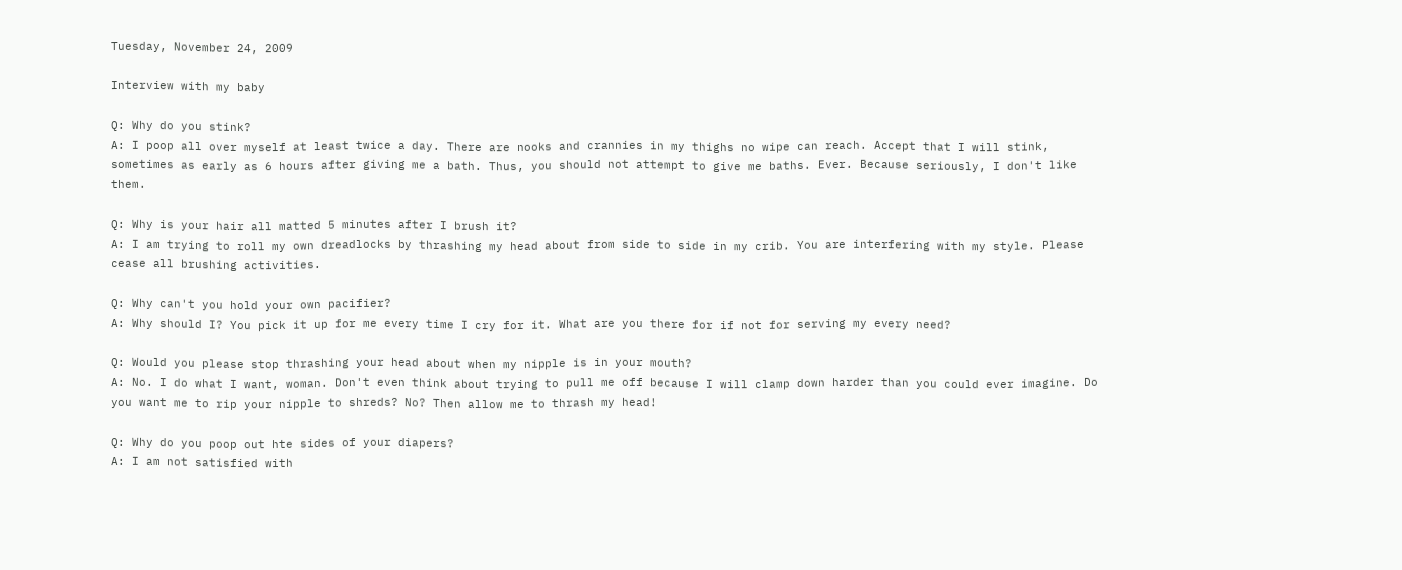Tuesday, November 24, 2009

Interview with my baby

Q: Why do you stink?
A: I poop all over myself at least twice a day. There are nooks and crannies in my thighs no wipe can reach. Accept that I will stink, sometimes as early as 6 hours after giving me a bath. Thus, you should not attempt to give me baths. Ever. Because seriously, I don't like them.

Q: Why is your hair all matted 5 minutes after I brush it?
A: I am trying to roll my own dreadlocks by thrashing my head about from side to side in my crib. You are interfering with my style. Please cease all brushing activities.

Q: Why can't you hold your own pacifier?
A: Why should I? You pick it up for me every time I cry for it. What are you there for if not for serving my every need?

Q: Would you please stop thrashing your head about when my nipple is in your mouth?
A: No. I do what I want, woman. Don't even think about trying to pull me off because I will clamp down harder than you could ever imagine. Do you want me to rip your nipple to shreds? No? Then allow me to thrash my head!

Q: Why do you poop out hte sides of your diapers?
A: I am not satisfied with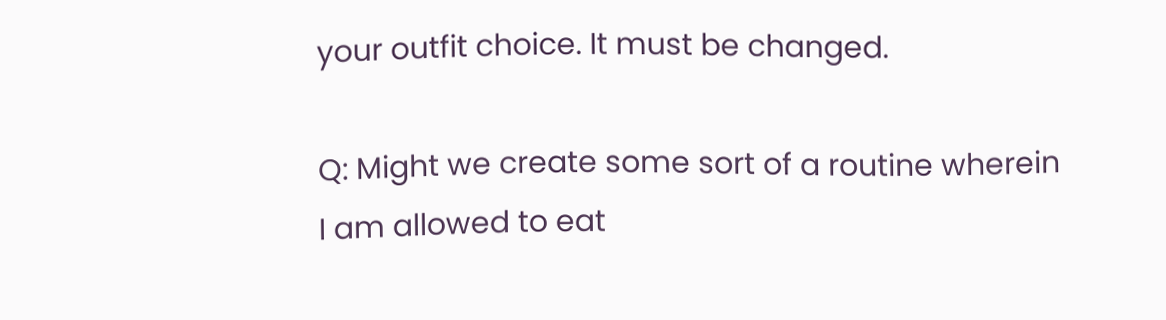your outfit choice. It must be changed.

Q: Might we create some sort of a routine wherein I am allowed to eat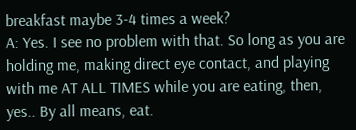breakfast maybe 3-4 times a week?
A: Yes. I see no problem with that. So long as you are holding me, making direct eye contact, and playing with me AT ALL TIMES while you are eating, then, yes.. By all means, eat.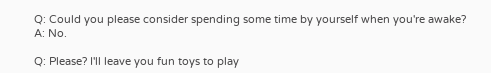Q: Could you please consider spending some time by yourself when you're awake?
A: No.

Q: Please? I'll leave you fun toys to play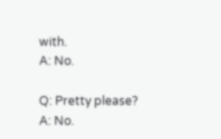with.
A: No.

Q: Pretty please?
A: No.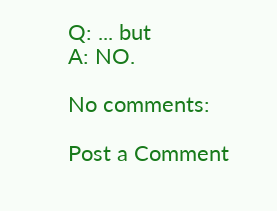Q: ... but
A: NO.

No comments:

Post a Comment